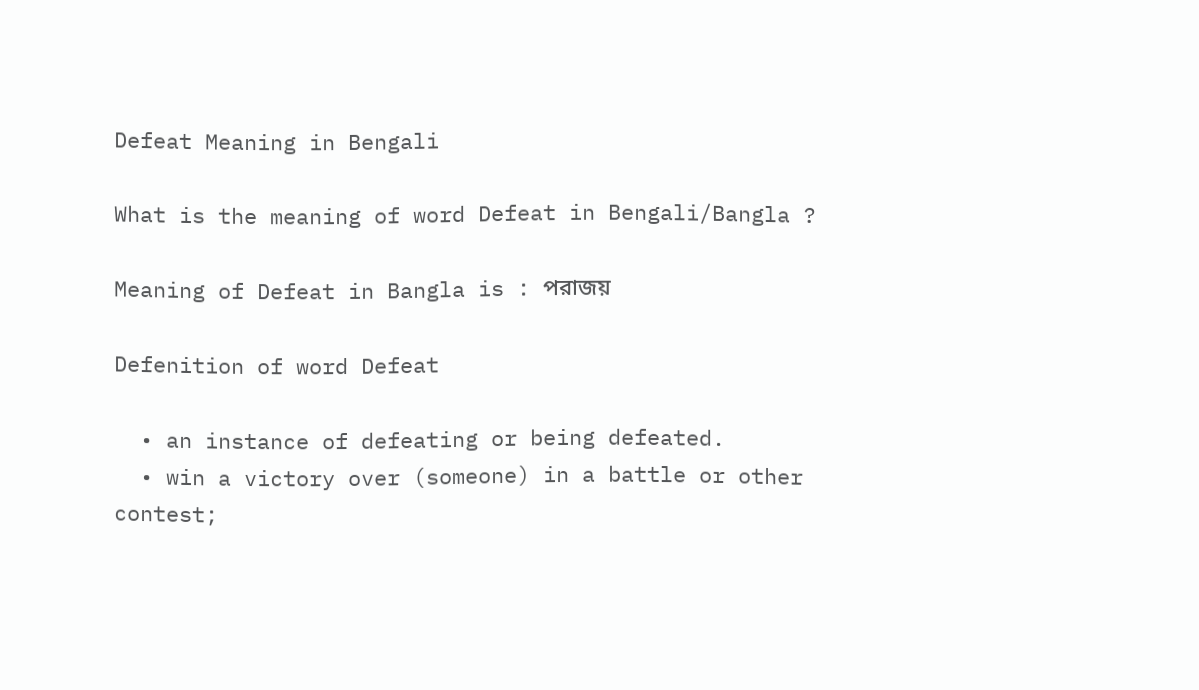Defeat Meaning in Bengali

What is the meaning of word Defeat in Bengali/Bangla ?

Meaning of Defeat in Bangla is : পরাজয়

Defenition of word Defeat

  • an instance of defeating or being defeated.
  • win a victory over (someone) in a battle or other contest;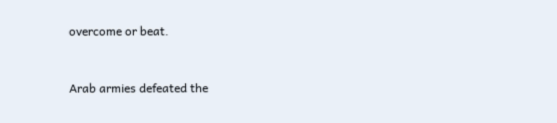overcome or beat.


Arab armies defeated the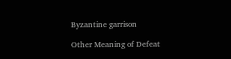Byzantine garrison

Other Meaning of Defeat